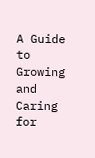A Guide to Growing and Caring for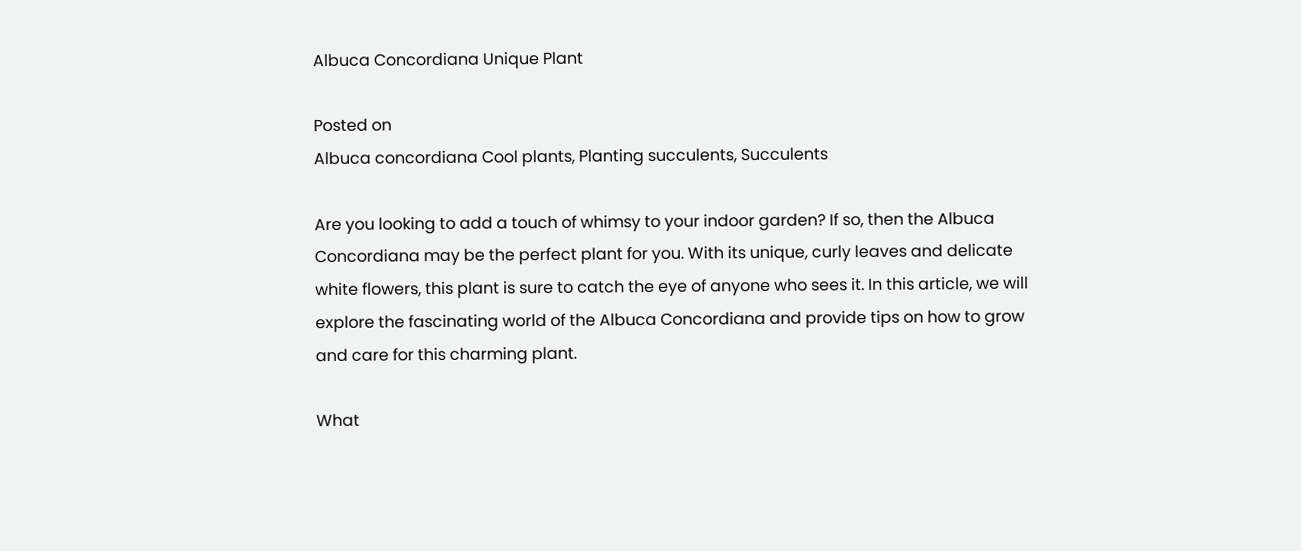Albuca Concordiana Unique Plant

Posted on
Albuca concordiana Cool plants, Planting succulents, Succulents

Are you looking to add a touch of whimsy to your indoor garden? If so, then the Albuca Concordiana may be the perfect plant for you. With its unique, curly leaves and delicate white flowers, this plant is sure to catch the eye of anyone who sees it. In this article, we will explore the fascinating world of the Albuca Concordiana and provide tips on how to grow and care for this charming plant.

What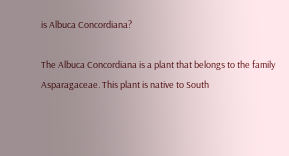is Albuca Concordiana?

The Albuca Concordiana is a plant that belongs to the family Asparagaceae. This plant is native to South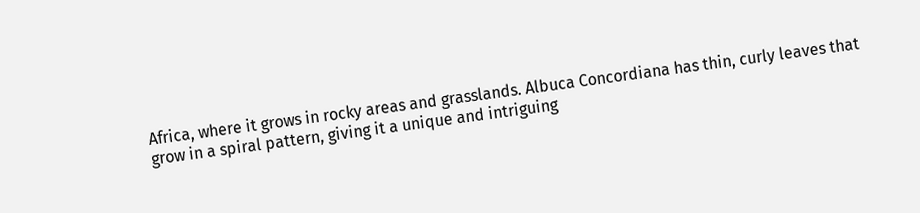Africa, where it grows in rocky areas and grasslands. Albuca Concordiana has thin, curly leaves that grow in a spiral pattern, giving it a unique and intriguing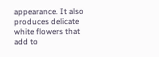appearance. It also produces delicate white flowers that add to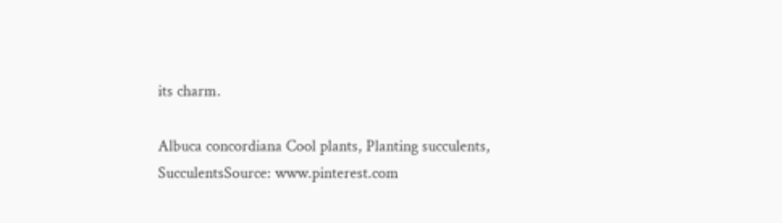its charm.

Albuca concordiana Cool plants, Planting succulents, SucculentsSource: www.pinterest.com